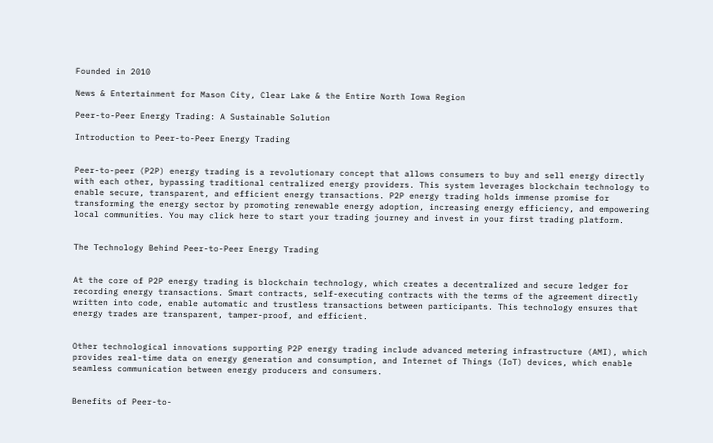Founded in 2010

News & Entertainment for Mason City, Clear Lake & the Entire North Iowa Region

Peer-to-Peer Energy Trading: A Sustainable Solution

Introduction to Peer-to-Peer Energy Trading


Peer-to-peer (P2P) energy trading is a revolutionary concept that allows consumers to buy and sell energy directly with each other, bypassing traditional centralized energy providers. This system leverages blockchain technology to enable secure, transparent, and efficient energy transactions. P2P energy trading holds immense promise for transforming the energy sector by promoting renewable energy adoption, increasing energy efficiency, and empowering local communities. You may click here to start your trading journey and invest in your first trading platform.


The Technology Behind Peer-to-Peer Energy Trading


At the core of P2P energy trading is blockchain technology, which creates a decentralized and secure ledger for recording energy transactions. Smart contracts, self-executing contracts with the terms of the agreement directly written into code, enable automatic and trustless transactions between participants. This technology ensures that energy trades are transparent, tamper-proof, and efficient.


Other technological innovations supporting P2P energy trading include advanced metering infrastructure (AMI), which provides real-time data on energy generation and consumption, and Internet of Things (IoT) devices, which enable seamless communication between energy producers and consumers.


Benefits of Peer-to-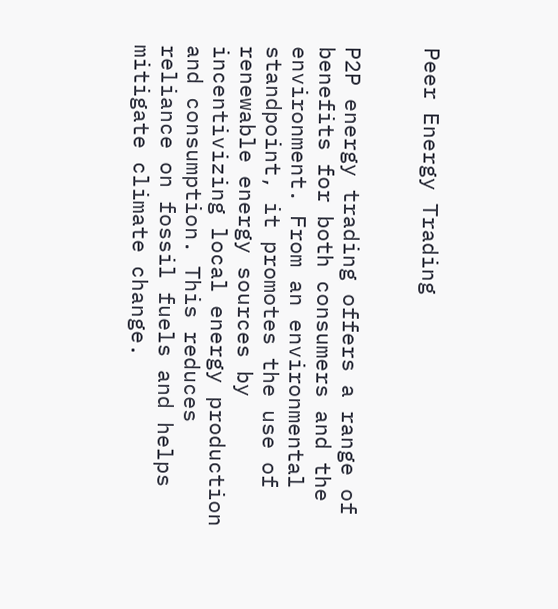Peer Energy Trading


P2P energy trading offers a range of benefits for both consumers and the environment. From an environmental standpoint, it promotes the use of renewable energy sources by incentivizing local energy production and consumption. This reduces reliance on fossil fuels and helps mitigate climate change.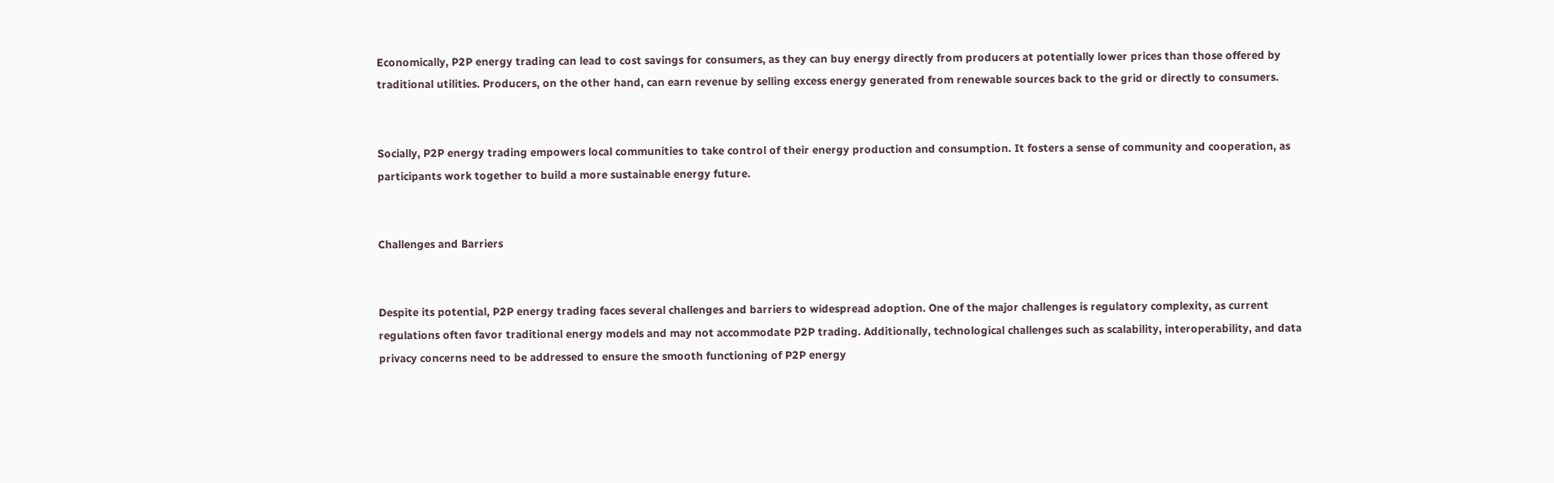Economically, P2P energy trading can lead to cost savings for consumers, as they can buy energy directly from producers at potentially lower prices than those offered by traditional utilities. Producers, on the other hand, can earn revenue by selling excess energy generated from renewable sources back to the grid or directly to consumers.


Socially, P2P energy trading empowers local communities to take control of their energy production and consumption. It fosters a sense of community and cooperation, as participants work together to build a more sustainable energy future.


Challenges and Barriers


Despite its potential, P2P energy trading faces several challenges and barriers to widespread adoption. One of the major challenges is regulatory complexity, as current regulations often favor traditional energy models and may not accommodate P2P trading. Additionally, technological challenges such as scalability, interoperability, and data privacy concerns need to be addressed to ensure the smooth functioning of P2P energy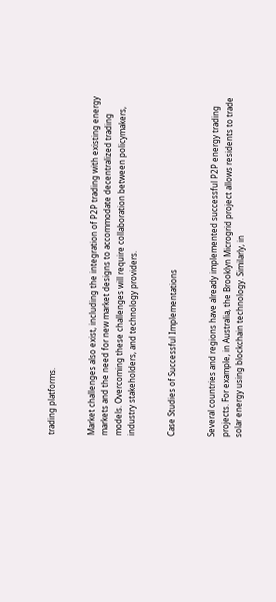trading platforms.


Market challenges also exist, including the integration of P2P trading with existing energy markets and the need for new market designs to accommodate decentralized trading models. Overcoming these challenges will require collaboration between policymakers, industry stakeholders, and technology providers.


Case Studies of Successful Implementations


Several countries and regions have already implemented successful P2P energy trading projects. For example, in Australia, the Brooklyn Microgrid project allows residents to trade solar energy using blockchain technology. Similarly, in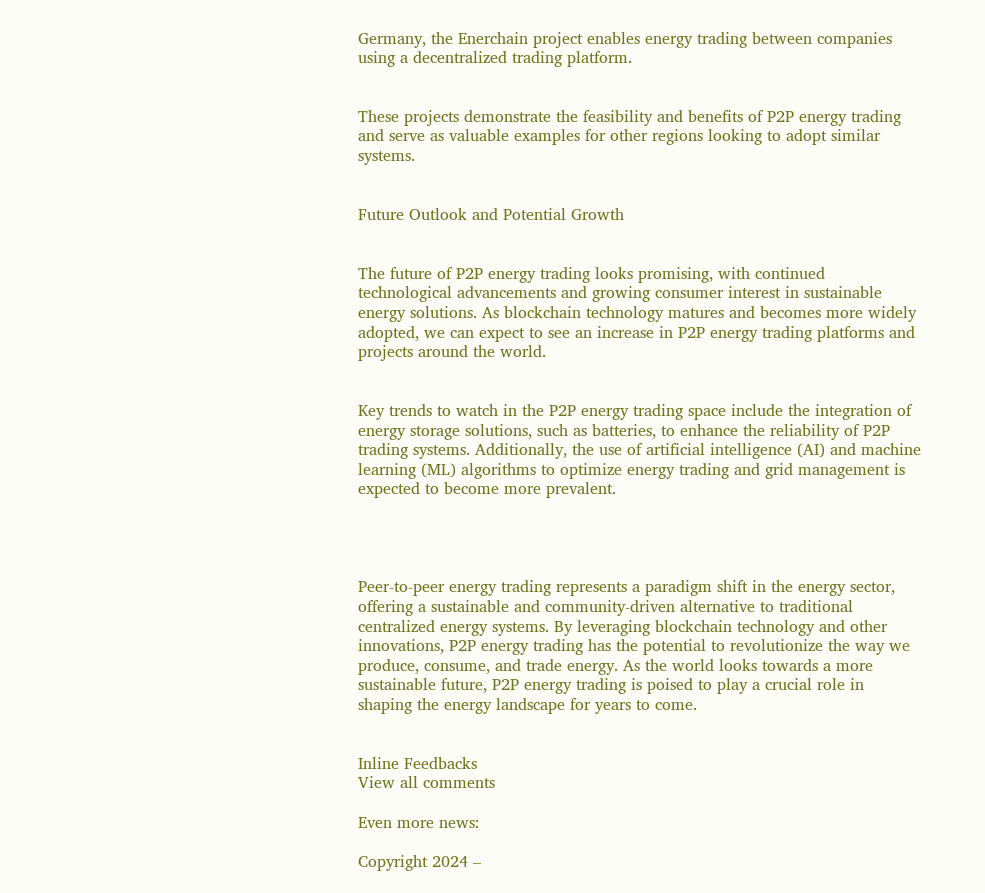Germany, the Enerchain project enables energy trading between companies using a decentralized trading platform.


These projects demonstrate the feasibility and benefits of P2P energy trading and serve as valuable examples for other regions looking to adopt similar systems.


Future Outlook and Potential Growth


The future of P2P energy trading looks promising, with continued technological advancements and growing consumer interest in sustainable energy solutions. As blockchain technology matures and becomes more widely adopted, we can expect to see an increase in P2P energy trading platforms and projects around the world.


Key trends to watch in the P2P energy trading space include the integration of energy storage solutions, such as batteries, to enhance the reliability of P2P trading systems. Additionally, the use of artificial intelligence (AI) and machine learning (ML) algorithms to optimize energy trading and grid management is expected to become more prevalent.




Peer-to-peer energy trading represents a paradigm shift in the energy sector, offering a sustainable and community-driven alternative to traditional centralized energy systems. By leveraging blockchain technology and other innovations, P2P energy trading has the potential to revolutionize the way we produce, consume, and trade energy. As the world looks towards a more sustainable future, P2P energy trading is poised to play a crucial role in shaping the energy landscape for years to come.


Inline Feedbacks
View all comments

Even more news:

Copyright 2024 –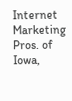Internet Marketing Pros. of Iowa,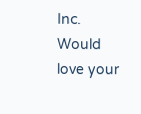Inc.
Would love your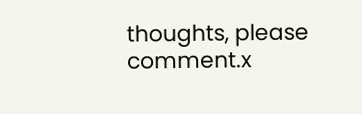thoughts, please comment.x